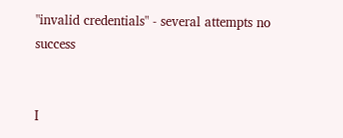"invalid credentials" - several attempts no success


I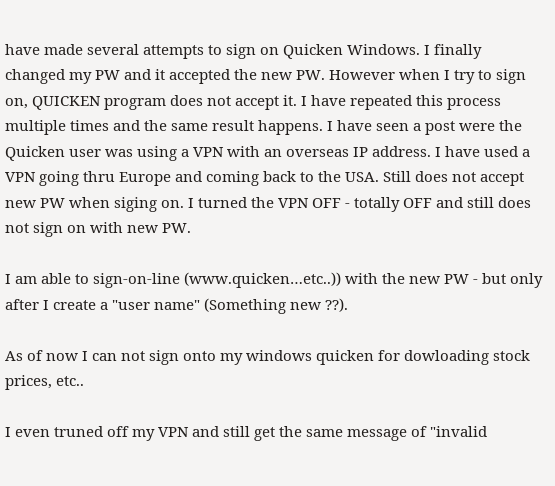have made several attempts to sign on Quicken Windows. I finally changed my PW and it accepted the new PW. However when I try to sign on, QUICKEN program does not accept it. I have repeated this process multiple times and the same result happens. I have seen a post were the Quicken user was using a VPN with an overseas IP address. I have used a VPN going thru Europe and coming back to the USA. Still does not accept new PW when siging on. I turned the VPN OFF - totally OFF and still does not sign on with new PW.

I am able to sign-on-line (www.quicken…etc..)) with the new PW - but only after I create a "user name" (Something new ??).

As of now I can not sign onto my windows quicken for dowloading stock prices, etc..

I even truned off my VPN and still get the same message of "invalid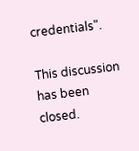credentials".

This discussion has been closed.